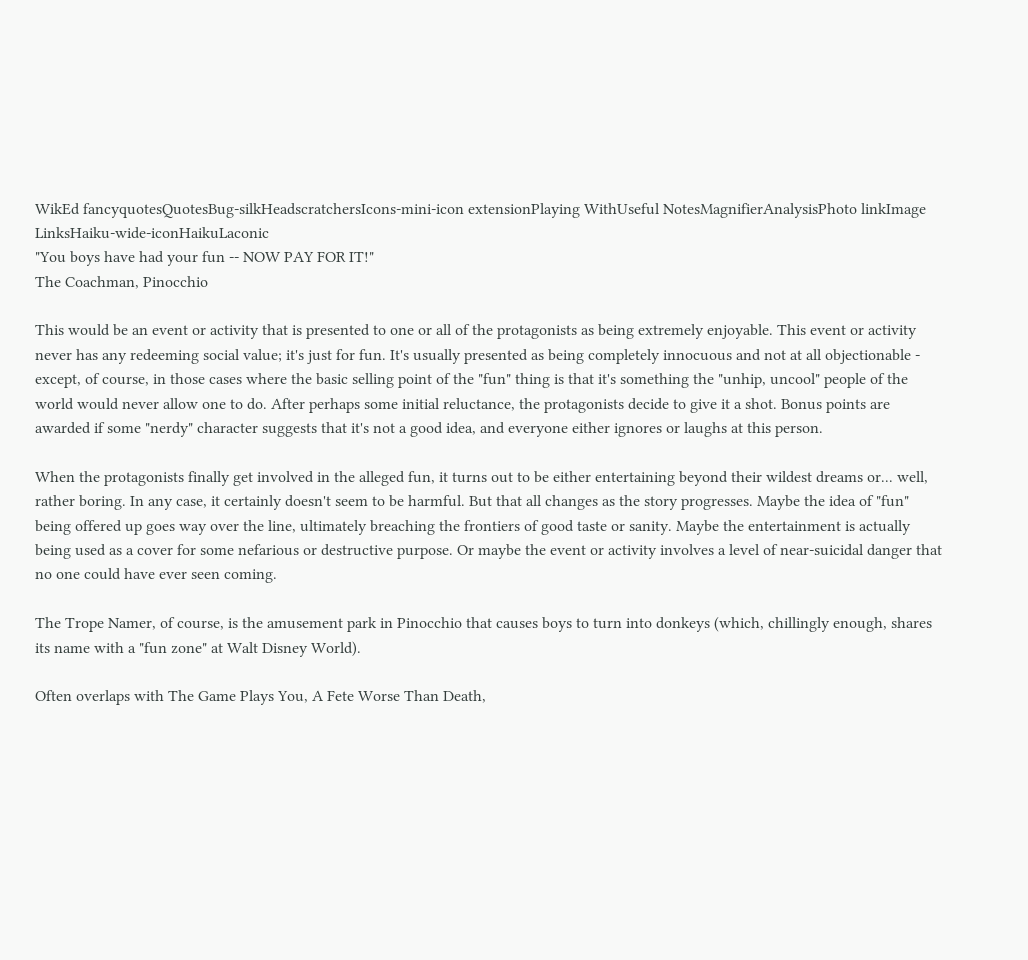WikEd fancyquotesQuotesBug-silkHeadscratchersIcons-mini-icon extensionPlaying WithUseful NotesMagnifierAnalysisPhoto linkImage LinksHaiku-wide-iconHaikuLaconic
"You boys have had your fun -- NOW PAY FOR IT!"
The Coachman, Pinocchio

This would be an event or activity that is presented to one or all of the protagonists as being extremely enjoyable. This event or activity never has any redeeming social value; it's just for fun. It's usually presented as being completely innocuous and not at all objectionable - except, of course, in those cases where the basic selling point of the "fun" thing is that it's something the "unhip, uncool" people of the world would never allow one to do. After perhaps some initial reluctance, the protagonists decide to give it a shot. Bonus points are awarded if some "nerdy" character suggests that it's not a good idea, and everyone either ignores or laughs at this person.

When the protagonists finally get involved in the alleged fun, it turns out to be either entertaining beyond their wildest dreams or... well, rather boring. In any case, it certainly doesn't seem to be harmful. But that all changes as the story progresses. Maybe the idea of "fun" being offered up goes way over the line, ultimately breaching the frontiers of good taste or sanity. Maybe the entertainment is actually being used as a cover for some nefarious or destructive purpose. Or maybe the event or activity involves a level of near-suicidal danger that no one could have ever seen coming.

The Trope Namer, of course, is the amusement park in Pinocchio that causes boys to turn into donkeys (which, chillingly enough, shares its name with a "fun zone" at Walt Disney World).

Often overlaps with The Game Plays You, A Fete Worse Than Death,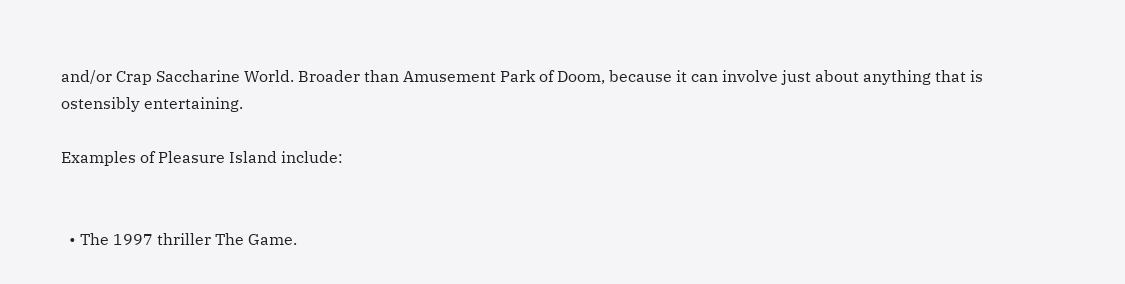and/or Crap Saccharine World. Broader than Amusement Park of Doom, because it can involve just about anything that is ostensibly entertaining.

Examples of Pleasure Island include:


  • The 1997 thriller The Game.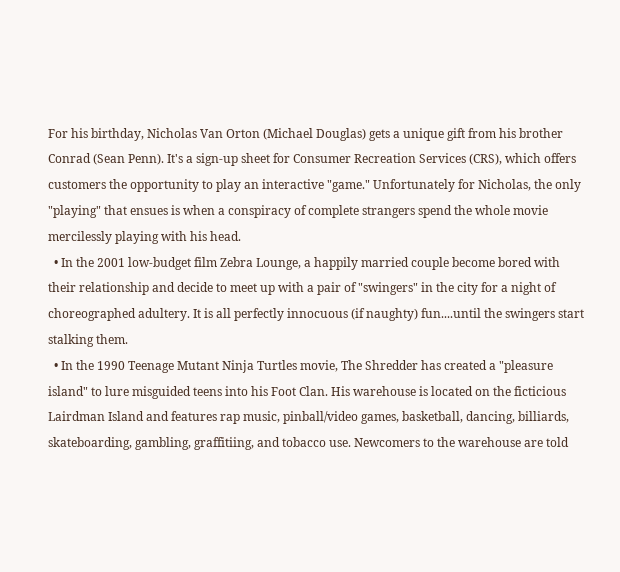For his birthday, Nicholas Van Orton (Michael Douglas) gets a unique gift from his brother Conrad (Sean Penn). It's a sign-up sheet for Consumer Recreation Services (CRS), which offers customers the opportunity to play an interactive "game." Unfortunately for Nicholas, the only "playing" that ensues is when a conspiracy of complete strangers spend the whole movie mercilessly playing with his head.
  • In the 2001 low-budget film Zebra Lounge, a happily married couple become bored with their relationship and decide to meet up with a pair of "swingers" in the city for a night of choreographed adultery. It is all perfectly innocuous (if naughty) fun....until the swingers start stalking them.
  • In the 1990 Teenage Mutant Ninja Turtles movie, The Shredder has created a "pleasure island" to lure misguided teens into his Foot Clan. His warehouse is located on the ficticious Lairdman Island and features rap music, pinball/video games, basketball, dancing, billiards, skateboarding, gambling, graffitiing, and tobacco use. Newcomers to the warehouse are told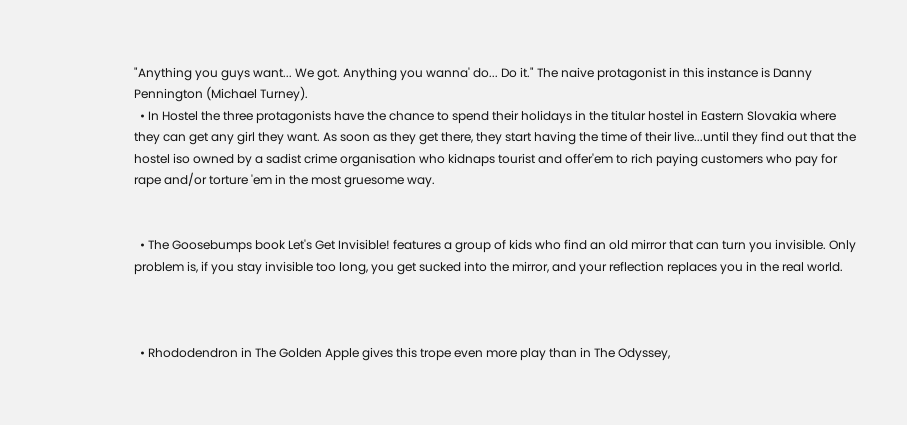"Anything you guys want... We got. Anything you wanna' do... Do it." The naive protagonist in this instance is Danny Pennington (Michael Turney).
  • In Hostel the three protagonists have the chance to spend their holidays in the titular hostel in Eastern Slovakia where they can get any girl they want. As soon as they get there, they start having the time of their live...until they find out that the hostel iso owned by a sadist crime organisation who kidnaps tourist and offer'em to rich paying customers who pay for rape and/or torture 'em in the most gruesome way.


  • The Goosebumps book Let's Get Invisible! features a group of kids who find an old mirror that can turn you invisible. Only problem is, if you stay invisible too long, you get sucked into the mirror, and your reflection replaces you in the real world.



  • Rhododendron in The Golden Apple gives this trope even more play than in The Odyssey,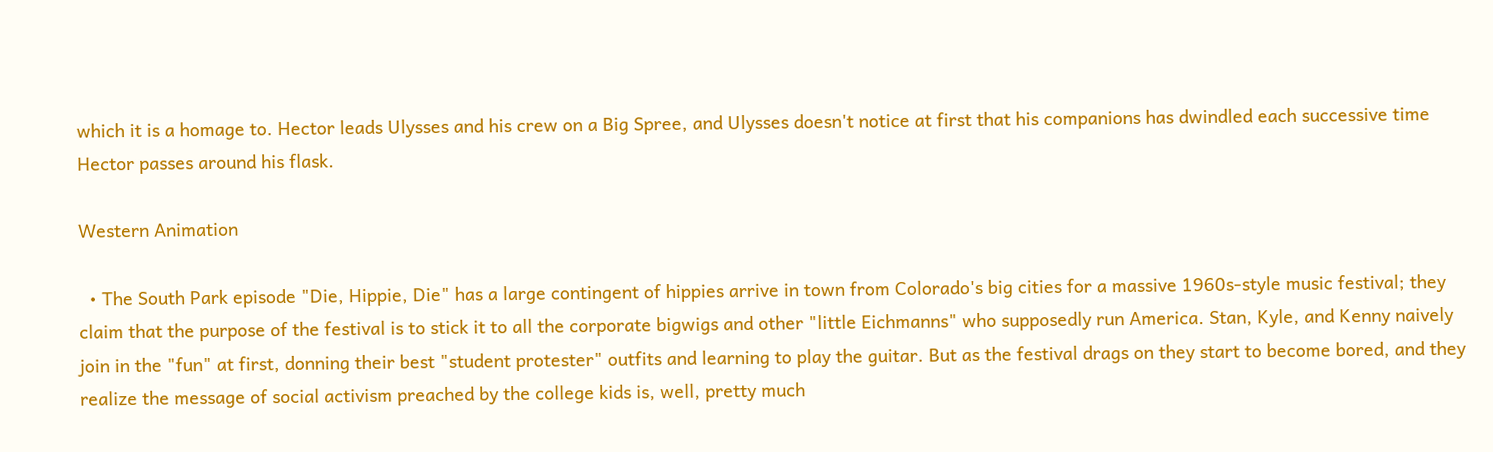which it is a homage to. Hector leads Ulysses and his crew on a Big Spree, and Ulysses doesn't notice at first that his companions has dwindled each successive time Hector passes around his flask.

Western Animation

  • The South Park episode "Die, Hippie, Die" has a large contingent of hippies arrive in town from Colorado's big cities for a massive 1960s-style music festival; they claim that the purpose of the festival is to stick it to all the corporate bigwigs and other "little Eichmanns" who supposedly run America. Stan, Kyle, and Kenny naively join in the "fun" at first, donning their best "student protester" outfits and learning to play the guitar. But as the festival drags on they start to become bored, and they realize the message of social activism preached by the college kids is, well, pretty much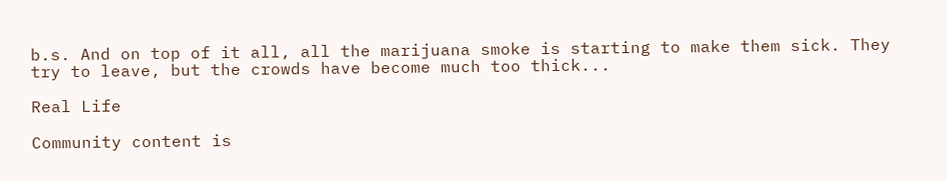b.s. And on top of it all, all the marijuana smoke is starting to make them sick. They try to leave, but the crowds have become much too thick...

Real Life

Community content is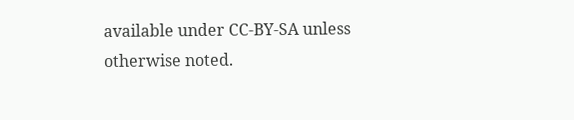available under CC-BY-SA unless otherwise noted.